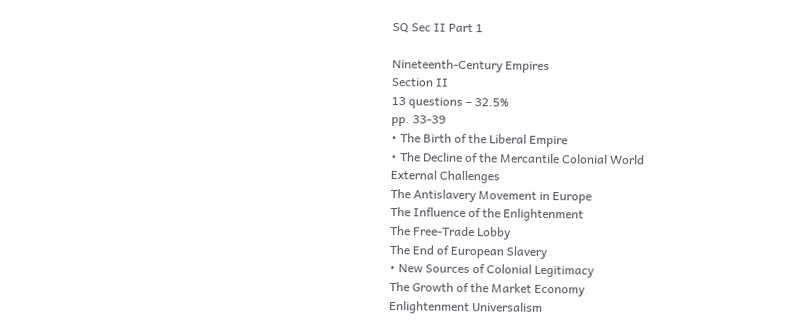SQ Sec II Part 1

Nineteenth-Century Empires
Section II
13 questions – 32.5%
pp. 33-39
• The Birth of the Liberal Empire
• The Decline of the Mercantile Colonial World
External Challenges
The Antislavery Movement in Europe
The Influence of the Enlightenment
The Free-Trade Lobby
The End of European Slavery
• New Sources of Colonial Legitimacy
The Growth of the Market Economy
Enlightenment Universalism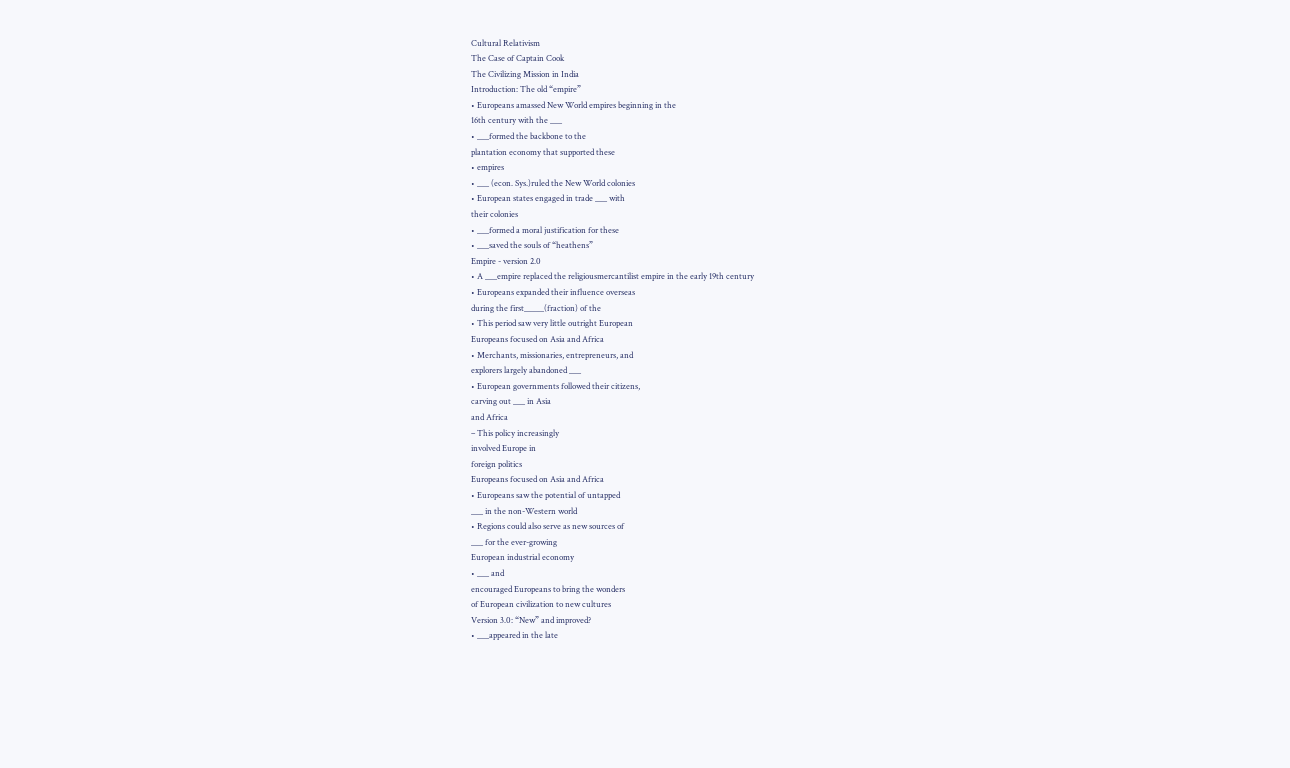Cultural Relativism
The Case of Captain Cook
The Civilizing Mission in India
Introduction: The old “empire”
• Europeans amassed New World empires beginning in the
16th century with the ___
• ___formed the backbone to the
plantation economy that supported these
• empires
• ___ (econ. Sys.)ruled the New World colonies
• European states engaged in trade ___ with
their colonies
• ___formed a moral justification for these
• ___saved the souls of “heathens”
Empire - version 2.0
• A ___empire replaced the religiousmercantilist empire in the early 19th century
• Europeans expanded their influence overseas
during the first_____(fraction) of the
• This period saw very little outright European
Europeans focused on Asia and Africa
• Merchants, missionaries, entrepreneurs, and
explorers largely abandoned ___
• European governments followed their citizens,
carving out ___ in Asia
and Africa
– This policy increasingly
involved Europe in
foreign politics
Europeans focused on Asia and Africa
• Europeans saw the potential of untapped
___ in the non-Western world
• Regions could also serve as new sources of
___ for the ever-growing
European industrial economy
• ___ and
encouraged Europeans to bring the wonders
of European civilization to new cultures
Version 3.0: “New” and improved?
• ___appeared in the late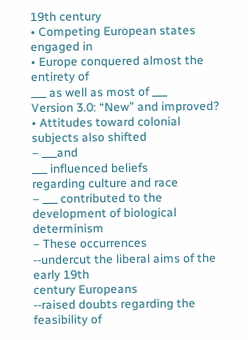19th century
• Competing European states engaged in
• Europe conquered almost the entirety of
___ as well as most of ___
Version 3.0: “New” and improved?
• Attitudes toward colonial subjects also shifted
– ___and
___ influenced beliefs
regarding culture and race
– ___ contributed to the
development of biological determinism
– These occurrences
--undercut the liberal aims of the early 19th
century Europeans
--raised doubts regarding the feasibility of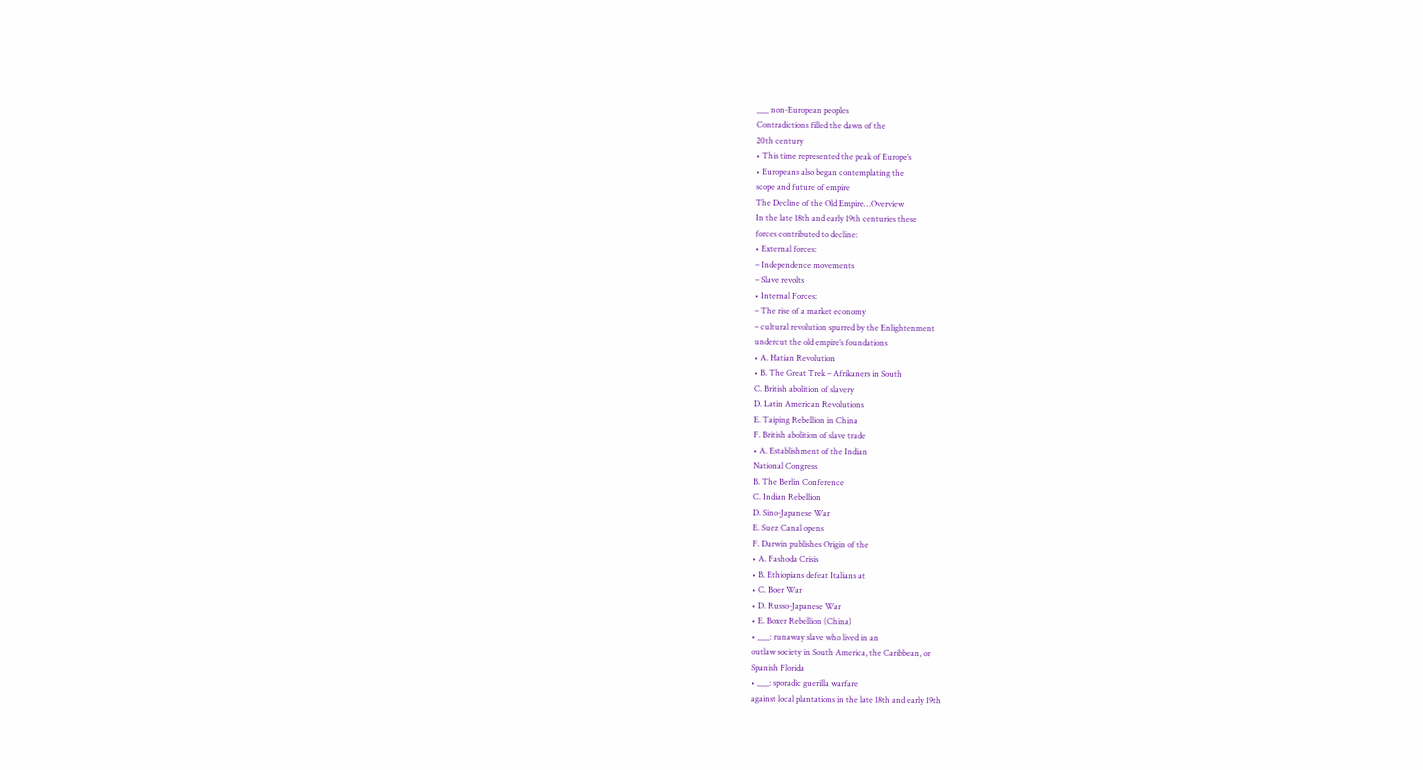___ non-European peoples
Contradictions filled the dawn of the
20th century
• This time represented the peak of Europe’s
• Europeans also began contemplating the
scope and future of empire
The Decline of the Old Empire…Overview
In the late 18th and early 19th centuries these
forces contributed to decline:
• External forces:
– Independence movements
– Slave revolts
• Internal Forces:
– The rise of a market economy
– cultural revolution spurred by the Enlightenment
undercut the old empire’s foundations
• A. Hatian Revolution
• B. The Great Trek – Afrikaners in South
C. British abolition of slavery
D. Latin American Revolutions
E. Taiping Rebellion in China
F. British abolition of slave trade
• A. Establishment of the Indian
National Congress
B. The Berlin Conference
C. Indian Rebellion
D. Sino-Japanese War
E. Suez Canal opens
F. Darwin publishes Origin of the
• A. Fashoda Crisis
• B. Ethiopians defeat Italians at
• C. Boer War
• D. Russo-Japanese War
• E. Boxer Rebellion (China)
• ___: runaway slave who lived in an
outlaw society in South America, the Caribbean, or
Spanish Florida
• ___: sporadic guerilla warfare
against local plantations in the late 18th and early 19th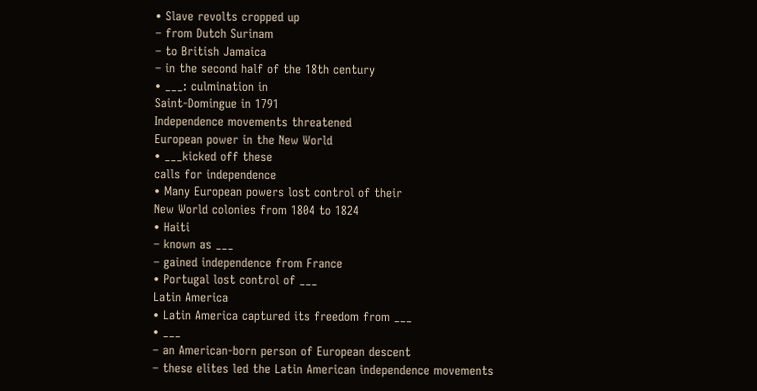• Slave revolts cropped up
– from Dutch Surinam
– to British Jamaica
– in the second half of the 18th century
• ___: culmination in
Saint-Domingue in 1791
Independence movements threatened
European power in the New World
• ___kicked off these
calls for independence
• Many European powers lost control of their
New World colonies from 1804 to 1824
• Haiti
– known as ___
– gained independence from France
• Portugal lost control of ___
Latin America
• Latin America captured its freedom from ___
• ___
– an American-born person of European descent
– these elites led the Latin American independence movements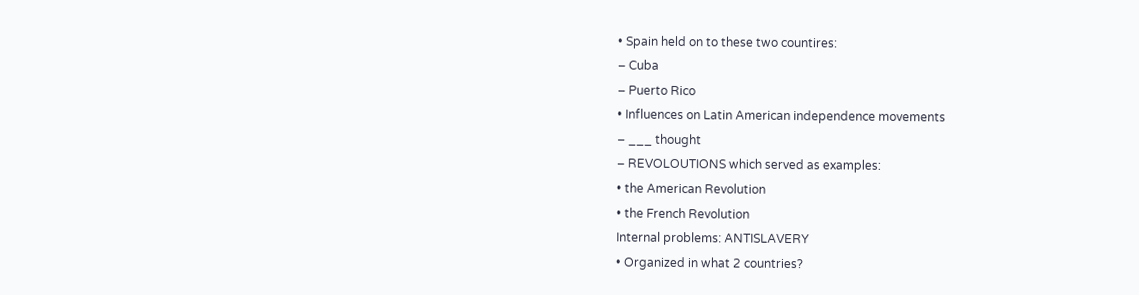• Spain held on to these two countires:
– Cuba
– Puerto Rico
• Influences on Latin American independence movements
– ___ thought
– REVOLOUTIONS which served as examples:
• the American Revolution
• the French Revolution
Internal problems: ANTISLAVERY
• Organized in what 2 countries?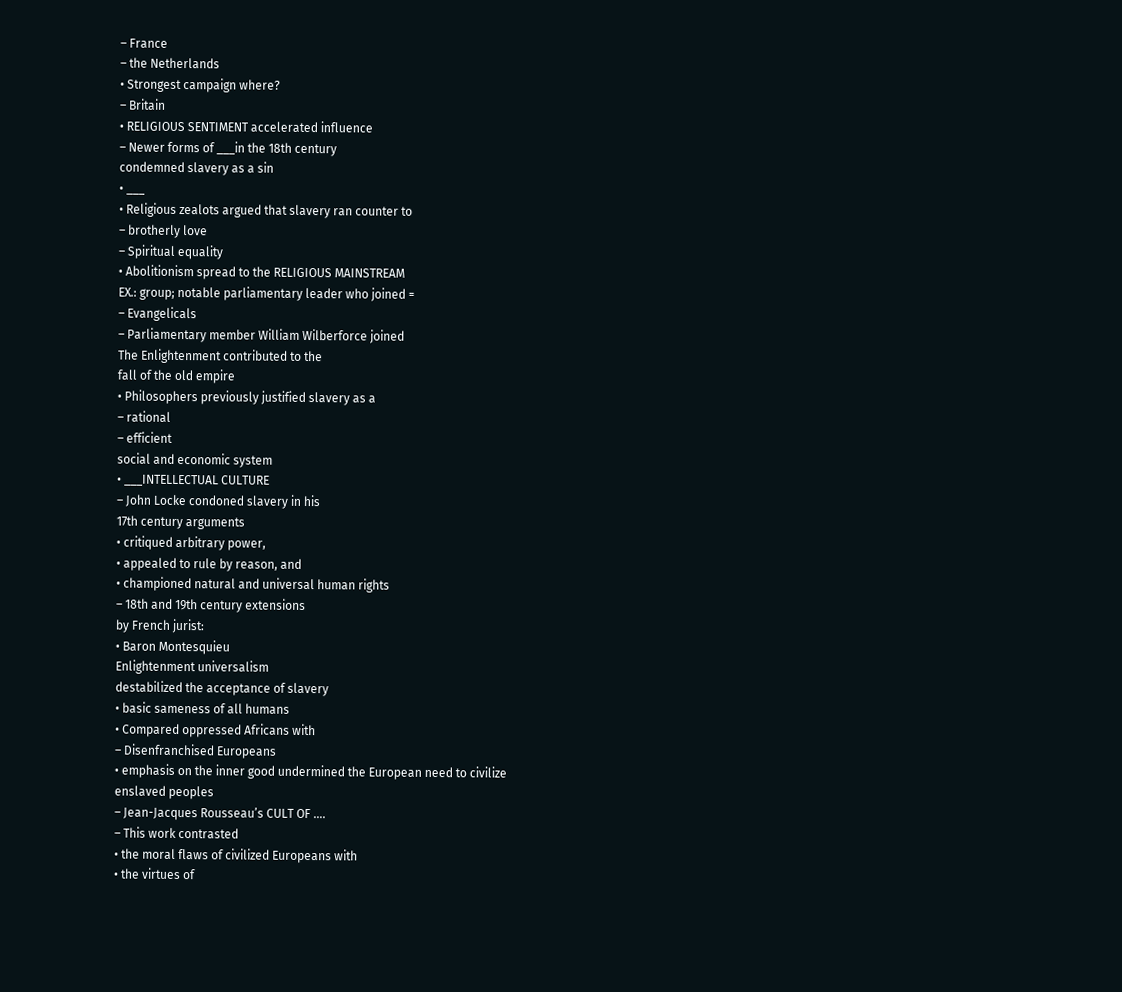– France
– the Netherlands
• Strongest campaign where?
– Britain
• RELIGIOUS SENTIMENT accelerated influence
– Newer forms of ___in the 18th century
condemned slavery as a sin
• ___
• Religious zealots argued that slavery ran counter to
– brotherly love
– Spiritual equality
• Abolitionism spread to the RELIGIOUS MAINSTREAM
EX.: group; notable parliamentary leader who joined =
– Evangelicals
– Parliamentary member William Wilberforce joined
The Enlightenment contributed to the
fall of the old empire
• Philosophers previously justified slavery as a
– rational
– efficient
social and economic system
• ___INTELLECTUAL CULTURE
– John Locke condoned slavery in his
17th century arguments
• critiqued arbitrary power,
• appealed to rule by reason, and
• championed natural and universal human rights
– 18th and 19th century extensions
by French jurist:
• Baron Montesquieu
Enlightenment universalism
destabilized the acceptance of slavery
• basic sameness of all humans
• Compared oppressed Africans with
– Disenfranchised Europeans
• emphasis on the inner good undermined the European need to civilize
enslaved peoples
– Jean-Jacques Rousseau’s CULT OF ….
– This work contrasted
• the moral flaws of civilized Europeans with
• the virtues of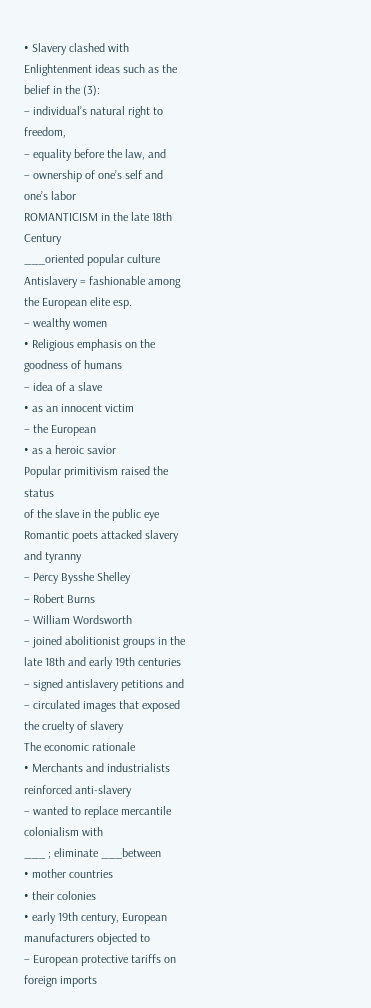• Slavery clashed with Enlightenment ideas such as the belief in the (3):
– individual’s natural right to freedom,
– equality before the law, and
– ownership of one’s self and one’s labor
ROMANTICISM in the late 18th Century
___oriented popular culture
Antislavery = fashionable among the European elite esp.
– wealthy women
• Religious emphasis on the goodness of humans
– idea of a slave
• as an innocent victim
– the European
• as a heroic savior
Popular primitivism raised the status
of the slave in the public eye
Romantic poets attacked slavery and tyranny
– Percy Bysshe Shelley
– Robert Burns
– William Wordsworth
– joined abolitionist groups in the late 18th and early 19th centuries
– signed antislavery petitions and
– circulated images that exposed the cruelty of slavery
The economic rationale
• Merchants and industrialists reinforced anti-slavery
– wanted to replace mercantile colonialism with
___ ; eliminate ___between
• mother countries
• their colonies
• early 19th century, European manufacturers objected to
– European protective tariffs on foreign imports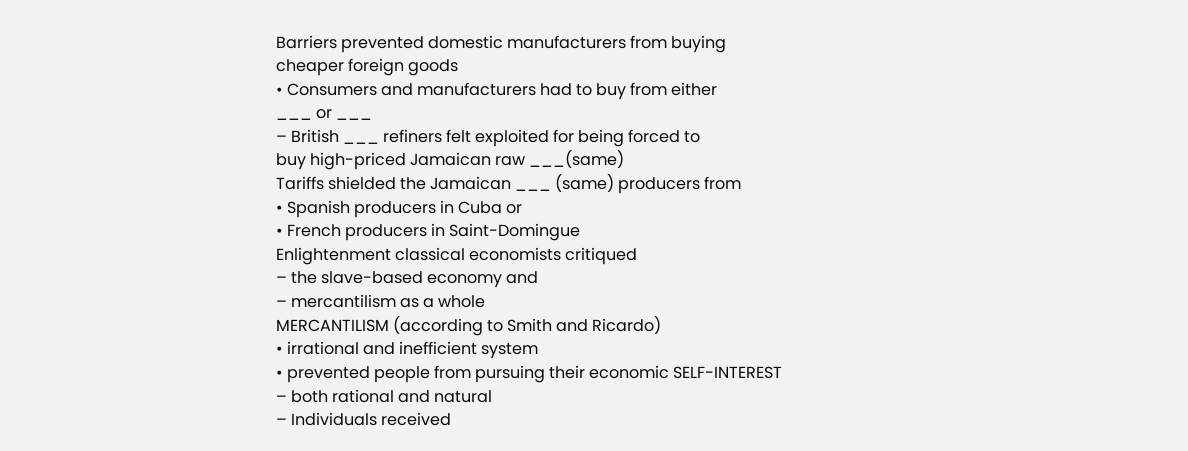Barriers prevented domestic manufacturers from buying
cheaper foreign goods
• Consumers and manufacturers had to buy from either
___ or ___
– British ___ refiners felt exploited for being forced to
buy high-priced Jamaican raw ___(same)
Tariffs shielded the Jamaican ___ (same) producers from
• Spanish producers in Cuba or
• French producers in Saint-Domingue
Enlightenment classical economists critiqued
– the slave-based economy and
– mercantilism as a whole
MERCANTILISM (according to Smith and Ricardo)
• irrational and inefficient system
• prevented people from pursuing their economic SELF-INTEREST
– both rational and natural
– Individuals received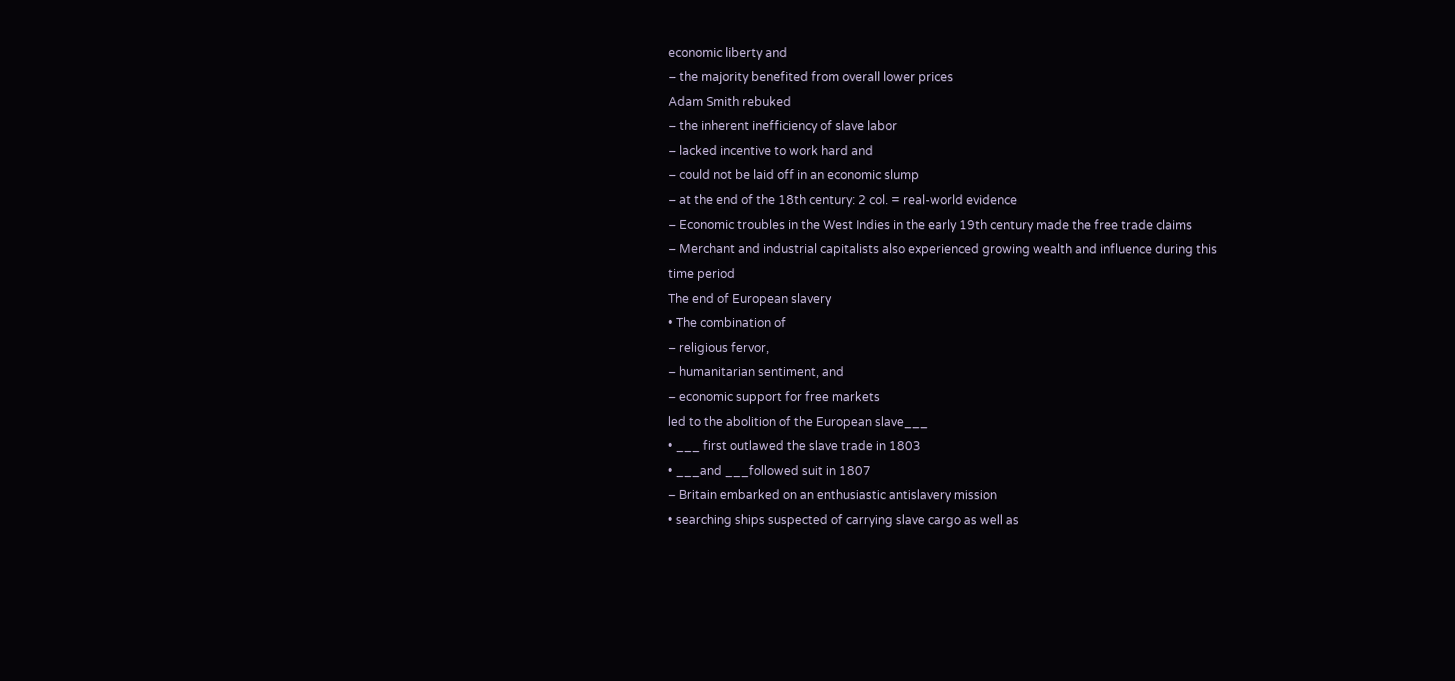economic liberty and
– the majority benefited from overall lower prices
Adam Smith rebuked
– the inherent inefficiency of slave labor
– lacked incentive to work hard and
– could not be laid off in an economic slump
– at the end of the 18th century: 2 col. = real-world evidence
– Economic troubles in the West Indies in the early 19th century made the free trade claims
– Merchant and industrial capitalists also experienced growing wealth and influence during this
time period
The end of European slavery
• The combination of
– religious fervor,
– humanitarian sentiment, and
– economic support for free markets
led to the abolition of the European slave___
• ___ first outlawed the slave trade in 1803
• ___and ___followed suit in 1807
– Britain embarked on an enthusiastic antislavery mission
• searching ships suspected of carrying slave cargo as well as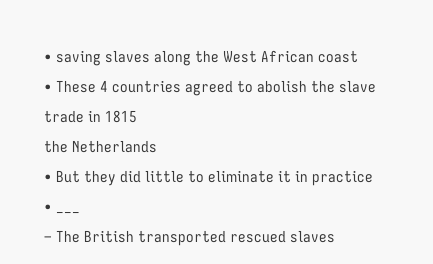• saving slaves along the West African coast
• These 4 countries agreed to abolish the slave trade in 1815
the Netherlands
• But they did little to eliminate it in practice
• ___
– The British transported rescued slaves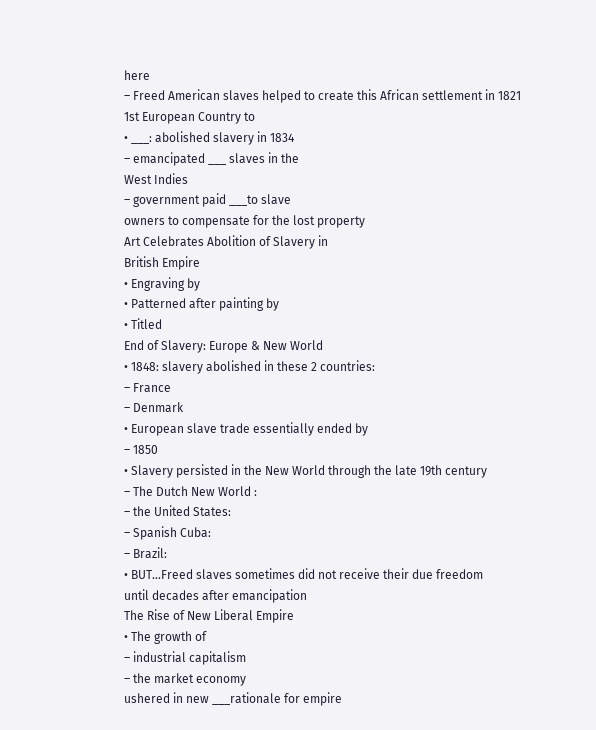here
– Freed American slaves helped to create this African settlement in 1821
1st European Country to
• ___: abolished slavery in 1834
– emancipated ___ slaves in the
West Indies
– government paid ___to slave
owners to compensate for the lost property
Art Celebrates Abolition of Slavery in
British Empire
• Engraving by
• Patterned after painting by
• Titled
End of Slavery: Europe & New World
• 1848: slavery abolished in these 2 countries:
– France
– Denmark
• European slave trade essentially ended by
– 1850
• Slavery persisted in the New World through the late 19th century
– The Dutch New World :
– the United States:
– Spanish Cuba:
– Brazil:
• BUT…Freed slaves sometimes did not receive their due freedom
until decades after emancipation
The Rise of New Liberal Empire
• The growth of
– industrial capitalism
– the market economy
ushered in new ___rationale for empire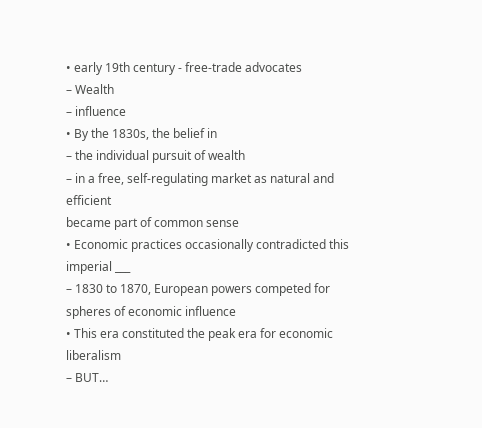• early 19th century - free-trade advocates
– Wealth
– influence
• By the 1830s, the belief in
– the individual pursuit of wealth
– in a free, self-regulating market as natural and efficient
became part of common sense
• Economic practices occasionally contradicted this imperial ___
– 1830 to 1870, European powers competed for spheres of economic influence
• This era constituted the peak era for economic liberalism
– BUT…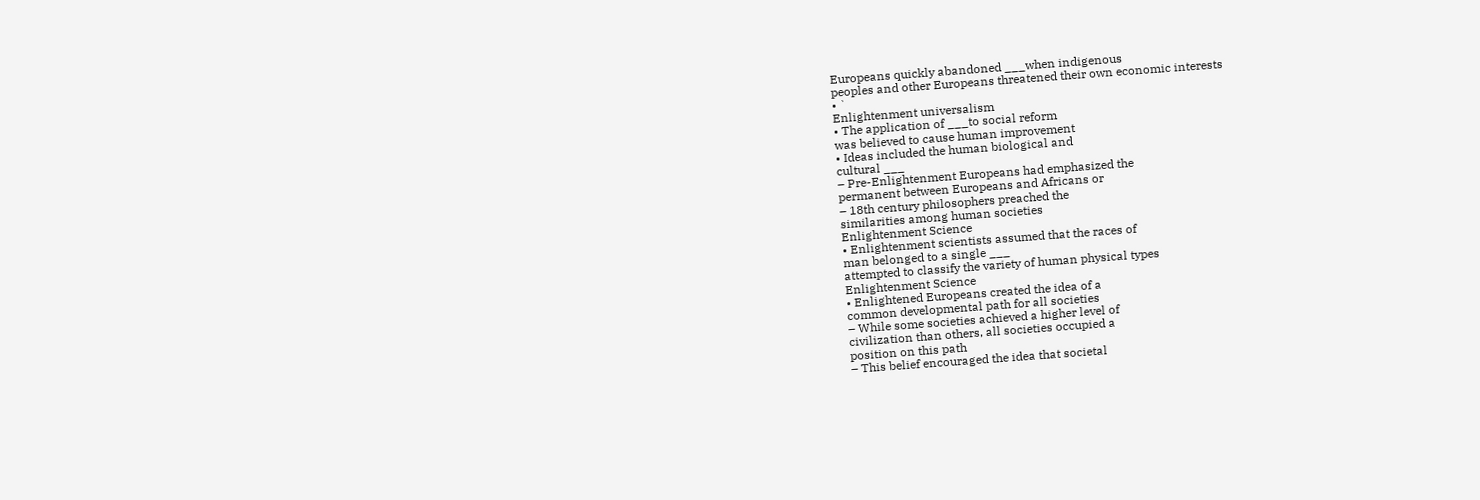Europeans quickly abandoned ___when indigenous
peoples and other Europeans threatened their own economic interests
• `
Enlightenment universalism
• The application of ___to social reform
was believed to cause human improvement
• Ideas included the human biological and
cultural ___
– Pre-Enlightenment Europeans had emphasized the
permanent between Europeans and Africans or
– 18th century philosophers preached the
similarities among human societies
Enlightenment Science
• Enlightenment scientists assumed that the races of
man belonged to a single ___
attempted to classify the variety of human physical types
Enlightenment Science
• Enlightened Europeans created the idea of a
common developmental path for all societies
– While some societies achieved a higher level of
civilization than others, all societies occupied a
position on this path
– This belief encouraged the idea that societal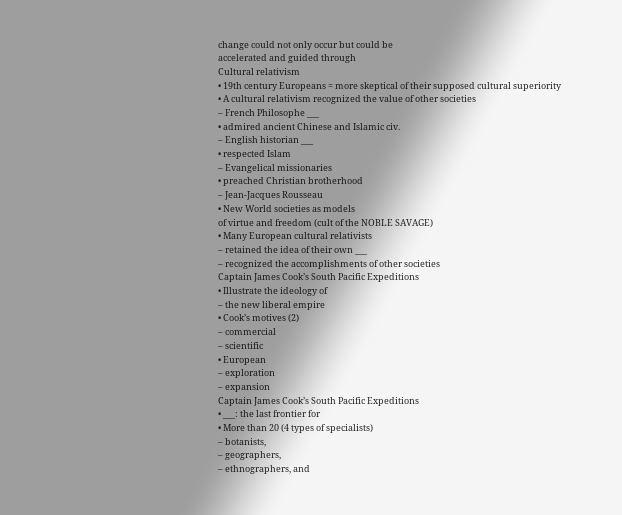change could not only occur but could be
accelerated and guided through
Cultural relativism
• 19th century Europeans = more skeptical of their supposed cultural superiority
• A cultural relativism recognized the value of other societies
– French Philosophe ___
• admired ancient Chinese and Islamic civ.
– English historian ___
• respected Islam
– Evangelical missionaries
• preached Christian brotherhood
– Jean-Jacques Rousseau
• New World societies as models
of virtue and freedom (cult of the NOBLE SAVAGE)
• Many European cultural relativists
– retained the idea of their own ___
– recognized the accomplishments of other societies
Captain James Cook’s South Pacific Expeditions
• Illustrate the ideology of
– the new liberal empire
• Cook’s motives (2)
– commercial
– scientific
• European
– exploration
– expansion
Captain James Cook’s South Pacific Expeditions
• ___: the last frontier for
• More than 20 (4 types of specialists)
– botanists,
– geographers,
– ethnographers, and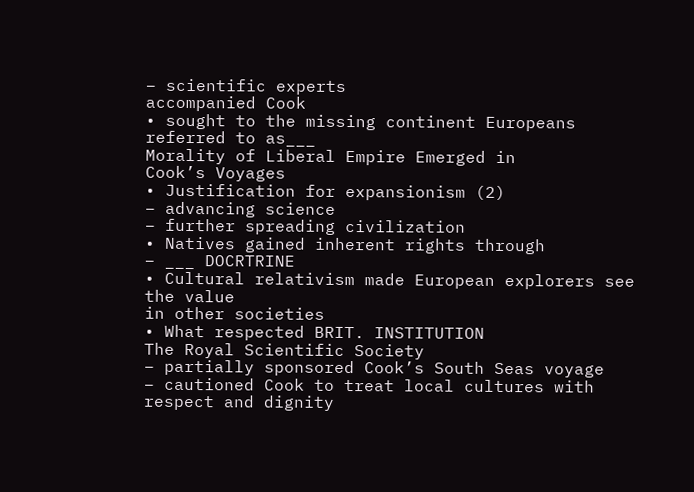– scientific experts
accompanied Cook
• sought to the missing continent Europeans
referred to as___
Morality of Liberal Empire Emerged in
Cook’s Voyages
• Justification for expansionism (2)
– advancing science
– further spreading civilization
• Natives gained inherent rights through
– ___ DOCRTRINE
• Cultural relativism made European explorers see the value
in other societies
• What respected BRIT. INSTITUTION
The Royal Scientific Society
– partially sponsored Cook’s South Seas voyage
– cautioned Cook to treat local cultures with respect and dignity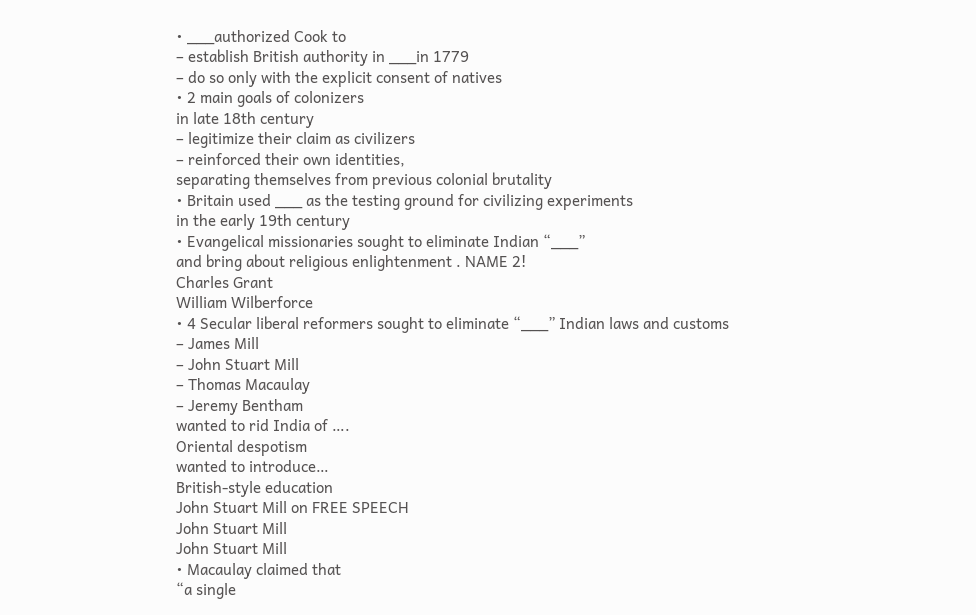• ___authorized Cook to
– establish British authority in ___in 1779
– do so only with the explicit consent of natives
• 2 main goals of colonizers
in late 18th century
– legitimize their claim as civilizers
– reinforced their own identities,
separating themselves from previous colonial brutality
• Britain used ___ as the testing ground for civilizing experiments
in the early 19th century
• Evangelical missionaries sought to eliminate Indian “___”
and bring about religious enlightenment . NAME 2!
Charles Grant
William Wilberforce
• 4 Secular liberal reformers sought to eliminate “___” Indian laws and customs
– James Mill
– John Stuart Mill
– Thomas Macaulay
– Jeremy Bentham
wanted to rid India of ….
Oriental despotism
wanted to introduce…
British-style education
John Stuart Mill on FREE SPEECH
John Stuart Mill
John Stuart Mill
• Macaulay claimed that
“a single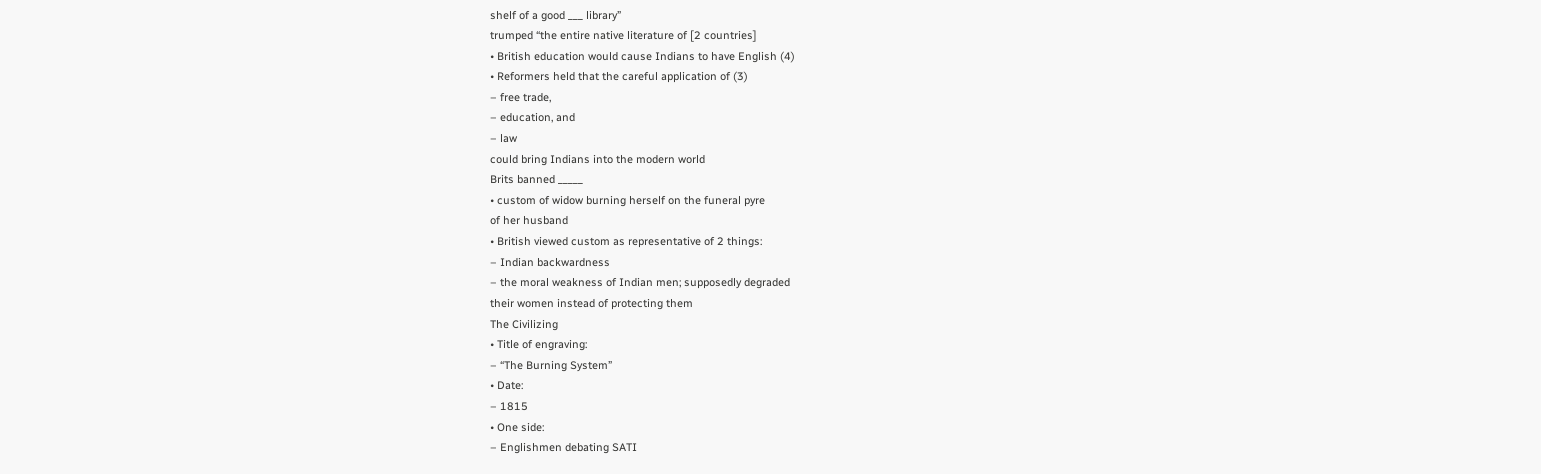shelf of a good ___ library”
trumped “the entire native literature of [2 countries]
• British education would cause Indians to have English (4)
• Reformers held that the careful application of (3)
– free trade,
– education, and
– law
could bring Indians into the modern world
Brits banned _____
• custom of widow burning herself on the funeral pyre
of her husband
• British viewed custom as representative of 2 things:
– Indian backwardness
– the moral weakness of Indian men; supposedly degraded
their women instead of protecting them
The Civilizing
• Title of engraving:
– “The Burning System”
• Date:
– 1815
• One side:
– Englishmen debating SATI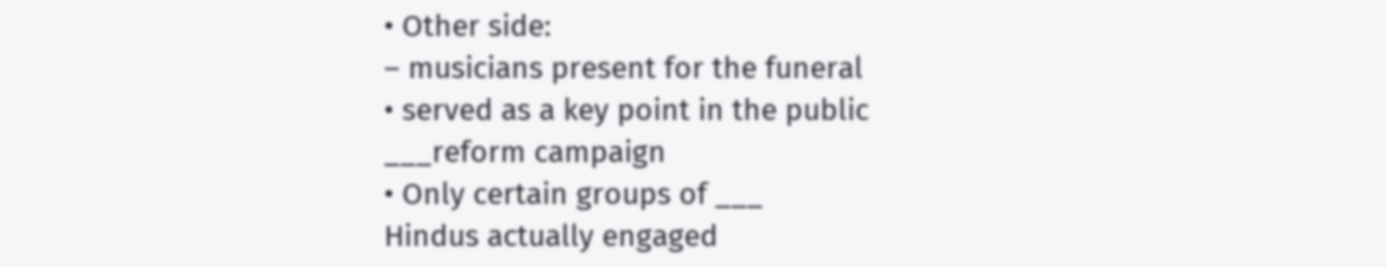• Other side:
– musicians present for the funeral
• served as a key point in the public
___reform campaign
• Only certain groups of ___
Hindus actually engaged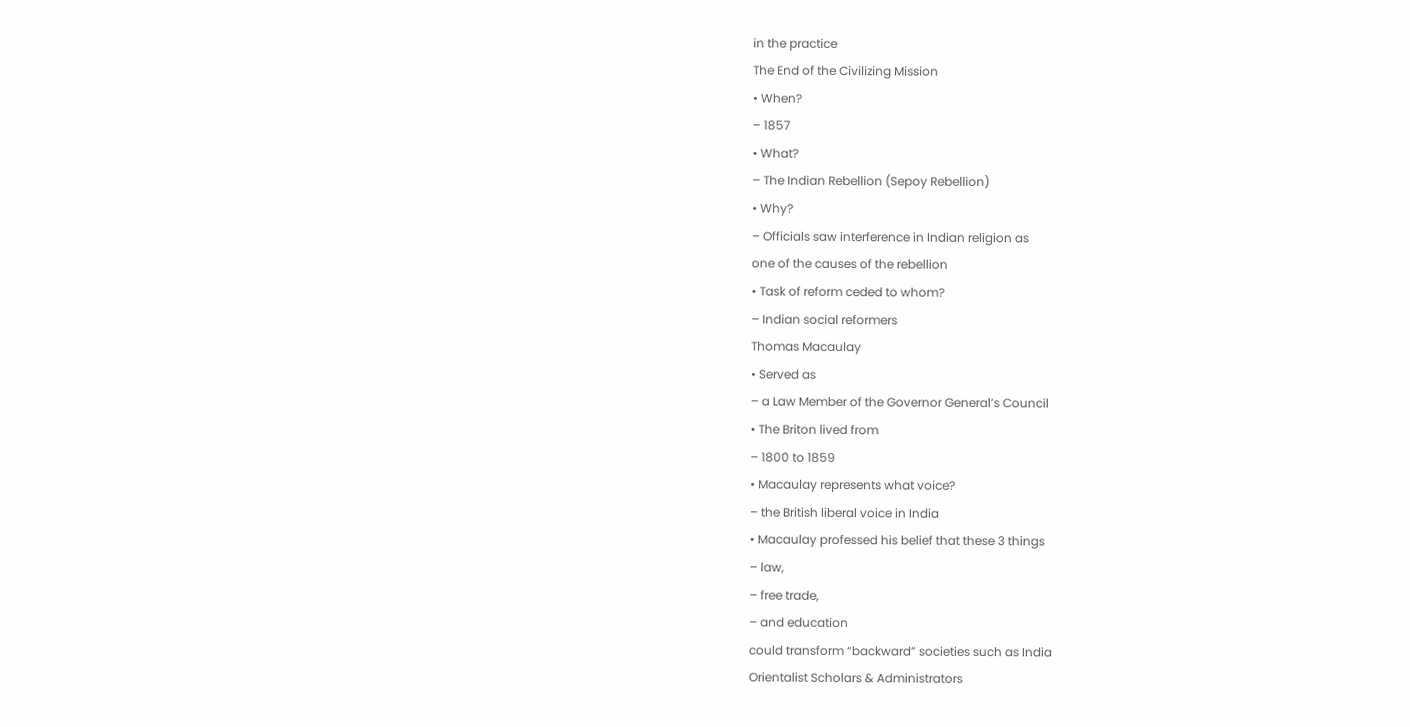in the practice
The End of the Civilizing Mission
• When?
– 1857
• What?
– The Indian Rebellion (Sepoy Rebellion)
• Why?
– Officials saw interference in Indian religion as
one of the causes of the rebellion
• Task of reform ceded to whom?
– Indian social reformers
Thomas Macaulay
• Served as
– a Law Member of the Governor General’s Council
• The Briton lived from
– 1800 to 1859
• Macaulay represents what voice?
– the British liberal voice in India
• Macaulay professed his belief that these 3 things
– law,
– free trade,
– and education
could transform “backward” societies such as India
Orientalist Scholars & Administrators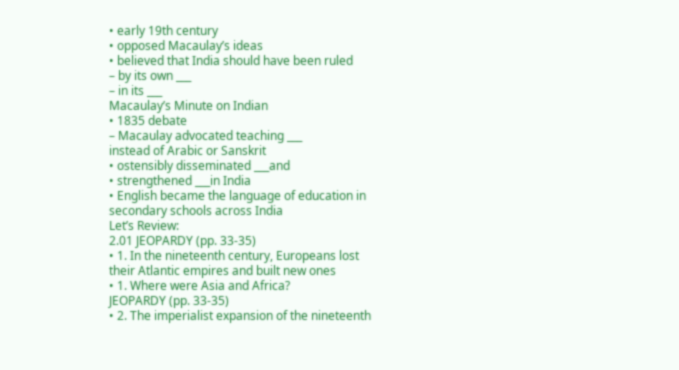• early 19th century
• opposed Macaulay’s ideas
• believed that India should have been ruled
– by its own ___
– in its ___
Macaulay’s Minute on Indian
• 1835 debate
– Macaulay advocated teaching ___
instead of Arabic or Sanskrit
• ostensibly disseminated ___and
• strengthened ___in India
• English became the language of education in
secondary schools across India
Let’s Review:
2.01 JEOPARDY (pp. 33-35)
• 1. In the nineteenth century, Europeans lost
their Atlantic empires and built new ones
• 1. Where were Asia and Africa?
JEOPARDY (pp. 33-35)
• 2. The imperialist expansion of the nineteenth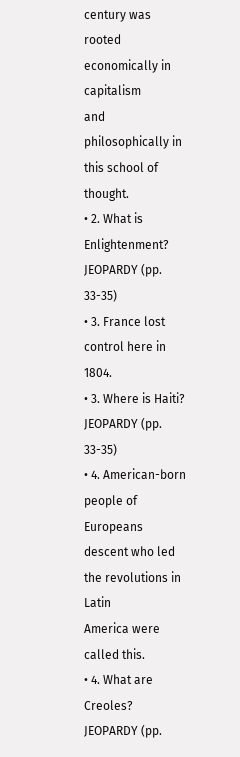century was rooted economically in capitalism
and philosophically in this school of thought.
• 2. What is Enlightenment?
JEOPARDY (pp. 33-35)
• 3. France lost control here in 1804.
• 3. Where is Haiti?
JEOPARDY (pp. 33-35)
• 4. American-born people of Europeans
descent who led the revolutions in Latin
America were called this.
• 4. What are Creoles?
JEOPARDY (pp.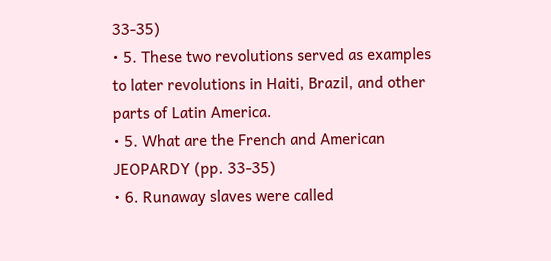33-35)
• 5. These two revolutions served as examples
to later revolutions in Haiti, Brazil, and other
parts of Latin America.
• 5. What are the French and American
JEOPARDY (pp. 33-35)
• 6. Runaway slaves were called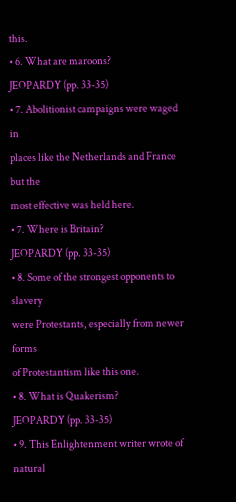this.
• 6. What are maroons?
JEOPARDY (pp. 33-35)
• 7. Abolitionist campaigns were waged in
places like the Netherlands and France but the
most effective was held here.
• 7. Where is Britain?
JEOPARDY (pp. 33-35)
• 8. Some of the strongest opponents to slavery
were Protestants, especially from newer forms
of Protestantism like this one.
• 8. What is Quakerism?
JEOPARDY (pp. 33-35)
• 9. This Enlightenment writer wrote of natural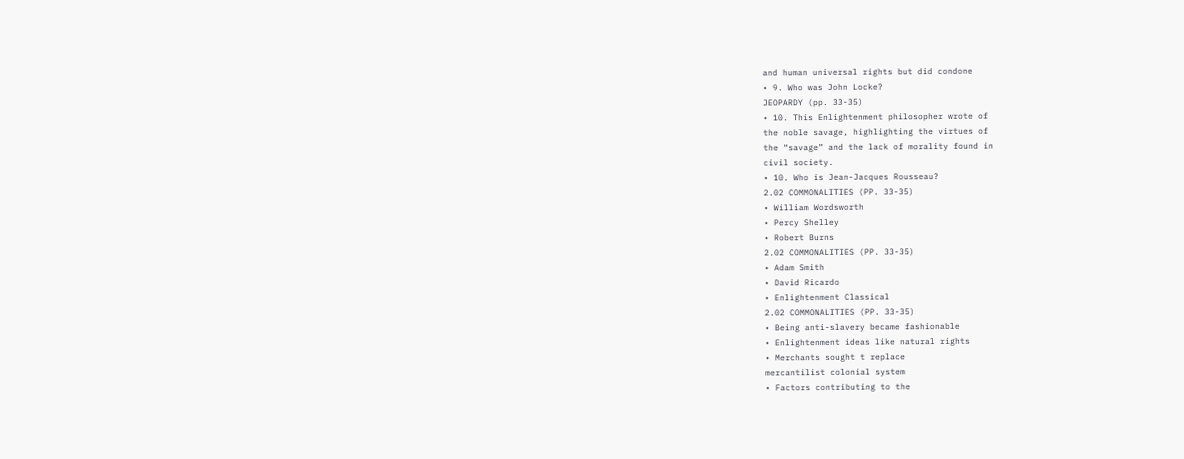and human universal rights but did condone
• 9. Who was John Locke?
JEOPARDY (pp. 33-35)
• 10. This Enlightenment philosopher wrote of
the noble savage, highlighting the virtues of
the “savage” and the lack of morality found in
civil society.
• 10. Who is Jean-Jacques Rousseau?
2.02 COMMONALITIES (PP. 33-35)
• William Wordsworth
• Percy Shelley
• Robert Burns
2.02 COMMONALITIES (PP. 33-35)
• Adam Smith
• David Ricardo
• Enlightenment Classical
2.02 COMMONALITIES (PP. 33-35)
• Being anti-slavery became fashionable
• Enlightenment ideas like natural rights
• Merchants sought t replace
mercantilist colonial system
• Factors contributing to the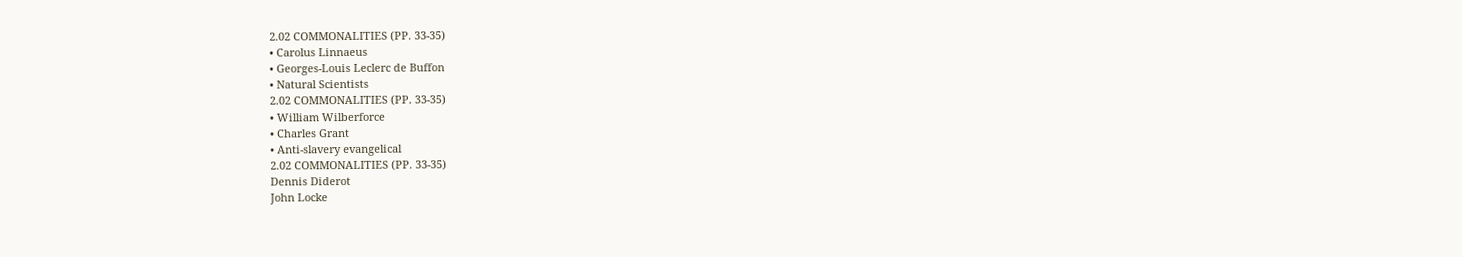2.02 COMMONALITIES (PP. 33-35)
• Carolus Linnaeus
• Georges-Louis Leclerc de Buffon
• Natural Scientists
2.02 COMMONALITIES (PP. 33-35)
• William Wilberforce
• Charles Grant
• Anti-slavery evangelical
2.02 COMMONALITIES (PP. 33-35)
Dennis Diderot
John Locke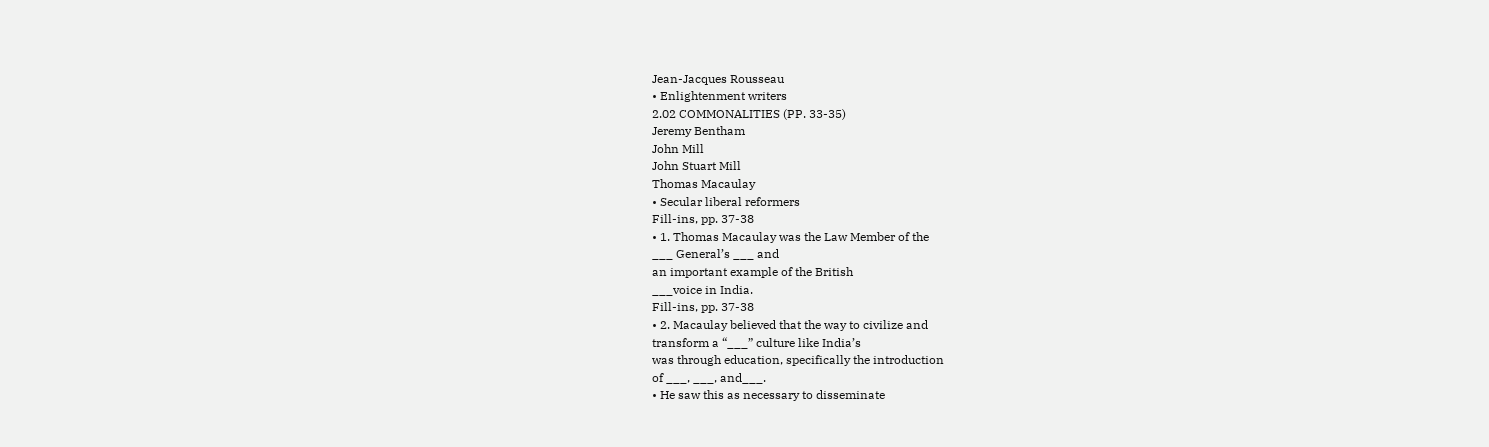Jean-Jacques Rousseau
• Enlightenment writers
2.02 COMMONALITIES (PP. 33-35)
Jeremy Bentham
John Mill
John Stuart Mill
Thomas Macaulay
• Secular liberal reformers
Fill-ins, pp. 37-38
• 1. Thomas Macaulay was the Law Member of the
___ General’s ___ and
an important example of the British
___voice in India.
Fill-ins, pp. 37-38
• 2. Macaulay believed that the way to civilize and
transform a “___” culture like India’s
was through education, specifically the introduction
of ___, ___, and___.
• He saw this as necessary to disseminate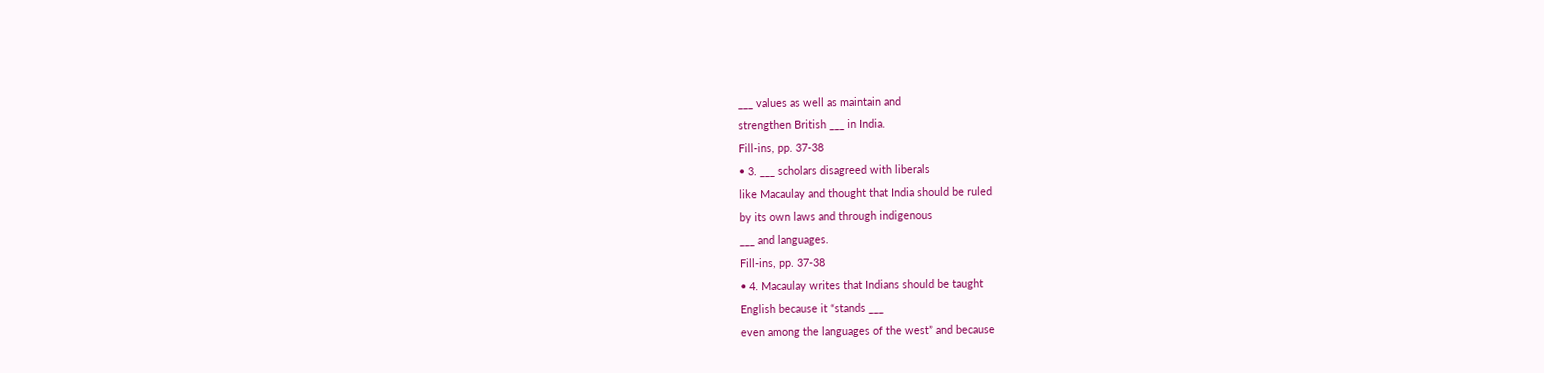___ values as well as maintain and
strengthen British ___ in India.
Fill-ins, pp. 37-38
• 3. ___ scholars disagreed with liberals
like Macaulay and thought that India should be ruled
by its own laws and through indigenous
___ and languages.
Fill-ins, pp. 37-38
• 4. Macaulay writes that Indians should be taught
English because it “stands ___
even among the languages of the west” and because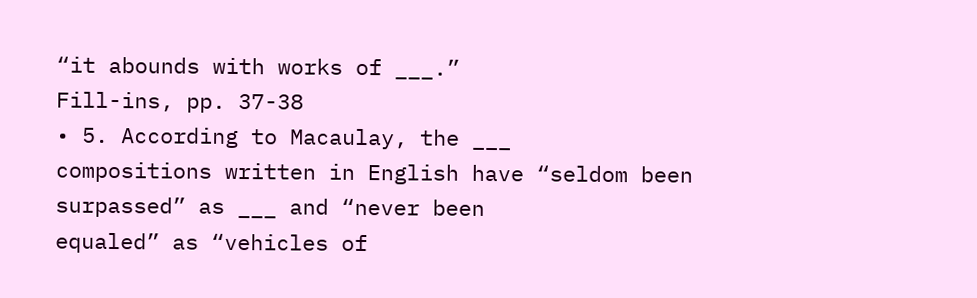“it abounds with works of ___.”
Fill-ins, pp. 37-38
• 5. According to Macaulay, the ___
compositions written in English have “seldom been
surpassed” as ___ and “never been
equaled” as “vehicles of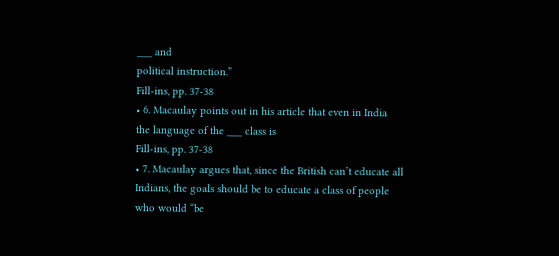___ and
political instruction.”
Fill-ins, pp. 37-38
• 6. Macaulay points out in his article that even in India
the language of the ___ class is
Fill-ins, pp. 37-38
• 7. Macaulay argues that, since the British can’t educate all
Indians, the goals should be to educate a class of people
who would “be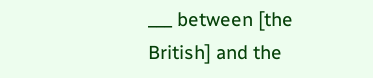___ between [the
British] and the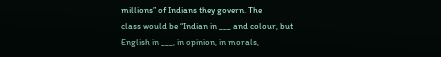millions” of Indians they govern. The
class would be “Indian in ___ and colour, but
English in ___, in opinion, in morals,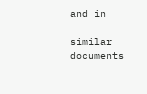and in

similar documents